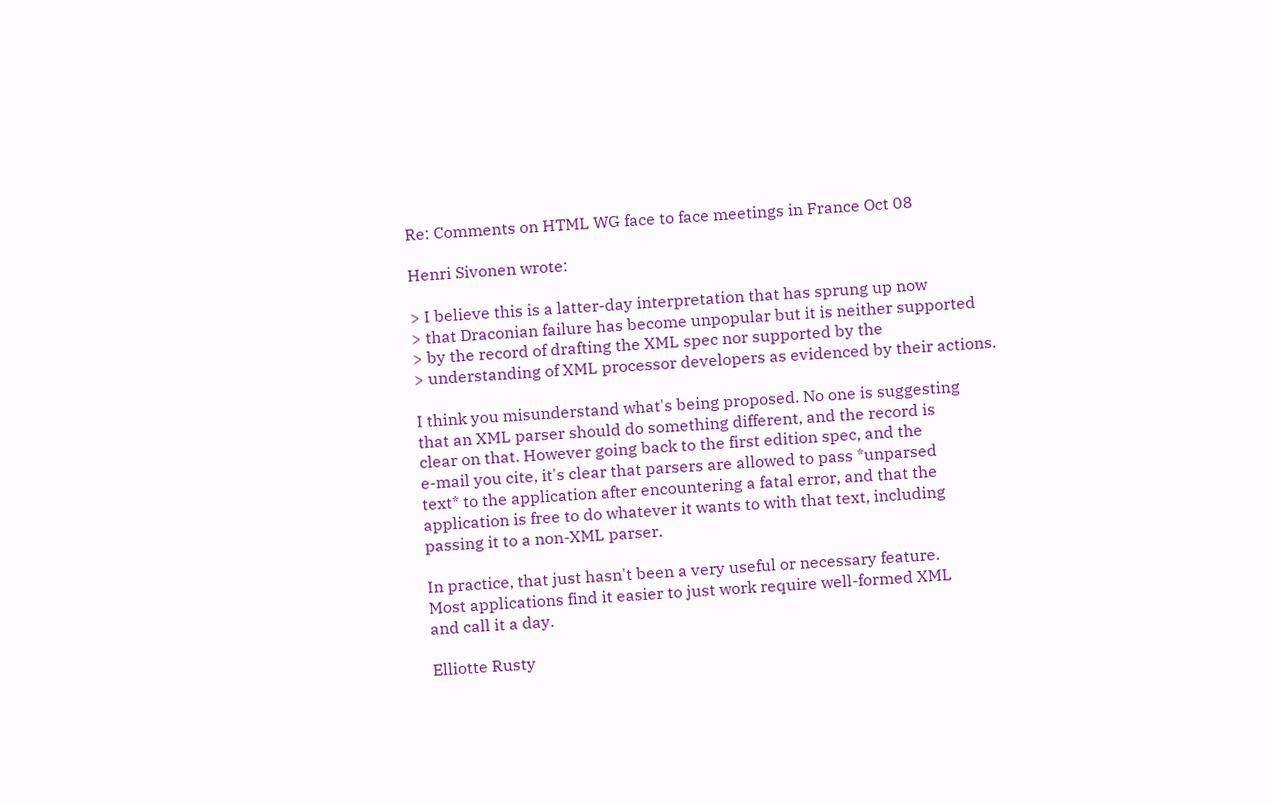Re: Comments on HTML WG face to face meetings in France Oct 08

Henri Sivonen wrote:

> I believe this is a latter-day interpretation that has sprung up now
> that Draconian failure has become unpopular but it is neither supported
> by the record of drafting the XML spec nor supported by the
> understanding of XML processor developers as evidenced by their actions.

I think you misunderstand what's being proposed. No one is suggesting
that an XML parser should do something different, and the record is
clear on that. However going back to the first edition spec, and the
e-mail you cite, it's clear that parsers are allowed to pass *unparsed
text* to the application after encountering a fatal error, and that the
application is free to do whatever it wants to with that text, including
passing it to a non-XML parser.

In practice, that just hasn't been a very useful or necessary feature.
Most applications find it easier to just work require well-formed XML
and call it a day.

Elliotte Rusty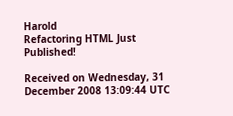Harold
Refactoring HTML Just Published!

Received on Wednesday, 31 December 2008 13:09:44 UTC